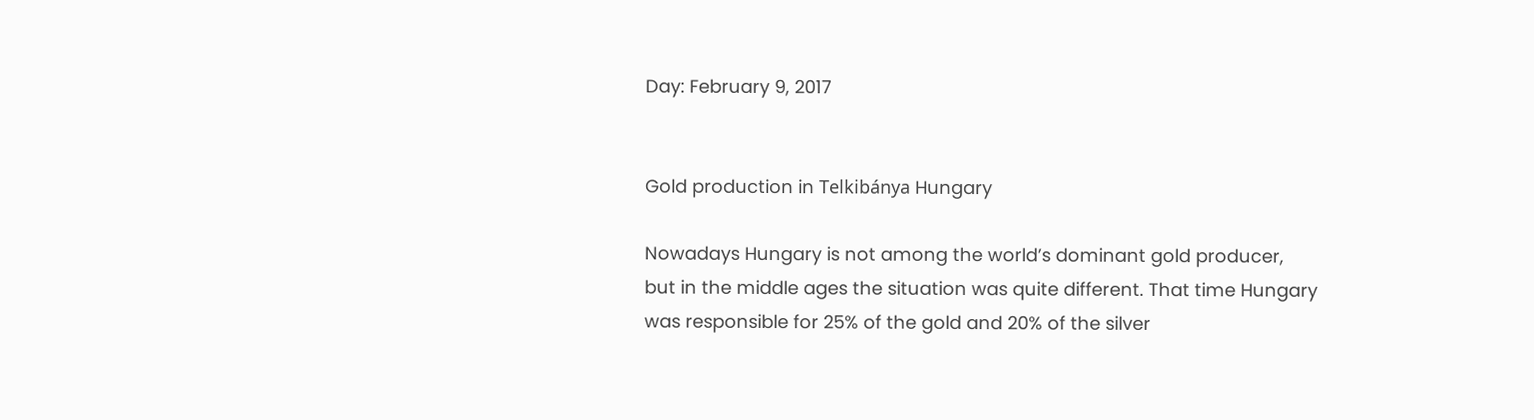Day: February 9, 2017


Gold production in Telkibánya Hungary

Nowadays Hungary is not among the world’s dominant gold producer, but in the middle ages the situation was quite different. That time Hungary was responsible for 25% of the gold and 20% of the silver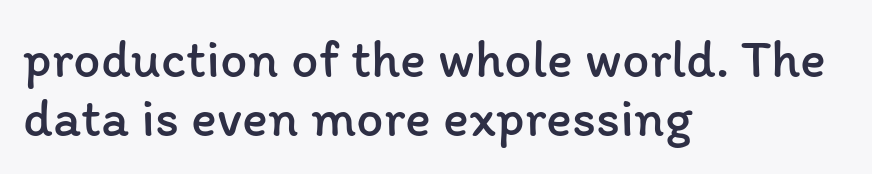production of the whole world. The data is even more expressing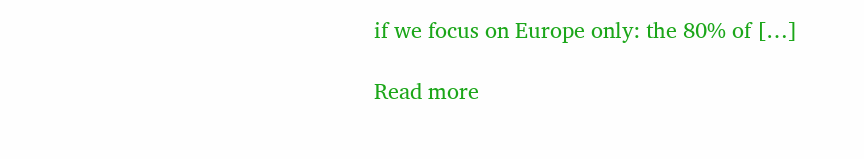if we focus on Europe only: the 80% of […]

Read more